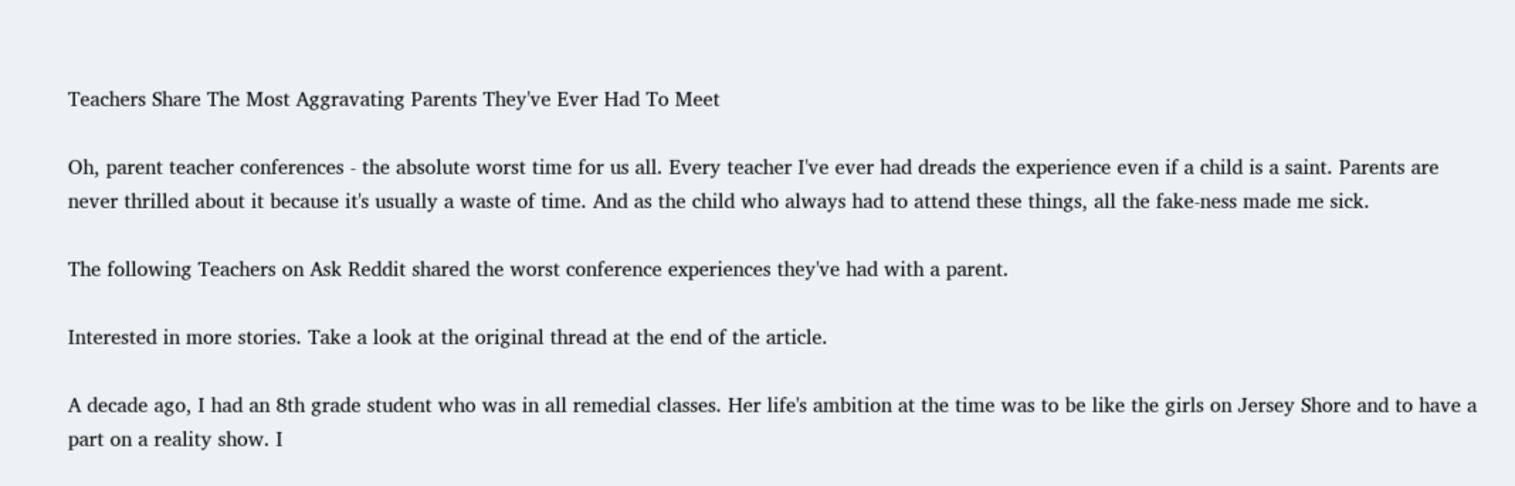Teachers Share The Most Aggravating Parents They've Ever Had To Meet

Oh, parent teacher conferences - the absolute worst time for us all. Every teacher I've ever had dreads the experience even if a child is a saint. Parents are never thrilled about it because it's usually a waste of time. And as the child who always had to attend these things, all the fake-ness made me sick.

The following Teachers on Ask Reddit shared the worst conference experiences they've had with a parent.

Interested in more stories. Take a look at the original thread at the end of the article.

A decade ago, I had an 8th grade student who was in all remedial classes. Her life's ambition at the time was to be like the girls on Jersey Shore and to have a part on a reality show. I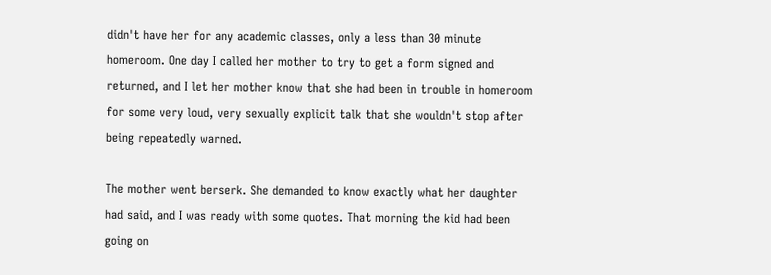didn't have her for any academic classes, only a less than 30 minute homeroom. One day I called her mother to try to get a form signed and returned, and I let her mother know that she had been in trouble in homeroom for some very loud, very sexually explicit talk that she wouldn't stop after being repeatedly warned.

The mother went berserk. She demanded to know exactly what her daughter had said, and I was ready with some quotes. That morning the kid had been going on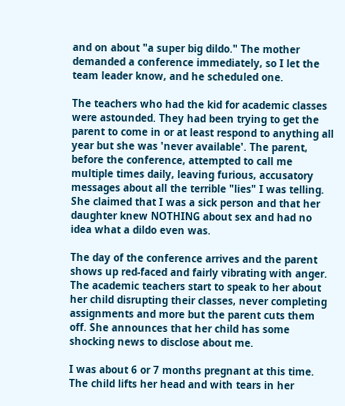and on about "a super big dildo." The mother demanded a conference immediately, so I let the team leader know, and he scheduled one.

The teachers who had the kid for academic classes were astounded. They had been trying to get the parent to come in or at least respond to anything all year but she was 'never available'. The parent, before the conference, attempted to call me multiple times daily, leaving furious, accusatory messages about all the terrible "lies" I was telling. She claimed that I was a sick person and that her daughter knew NOTHING about sex and had no idea what a dildo even was.

The day of the conference arrives and the parent shows up red-faced and fairly vibrating with anger. The academic teachers start to speak to her about her child disrupting their classes, never completing assignments and more but the parent cuts them off. She announces that her child has some shocking news to disclose about me.

I was about 6 or 7 months pregnant at this time. The child lifts her head and with tears in her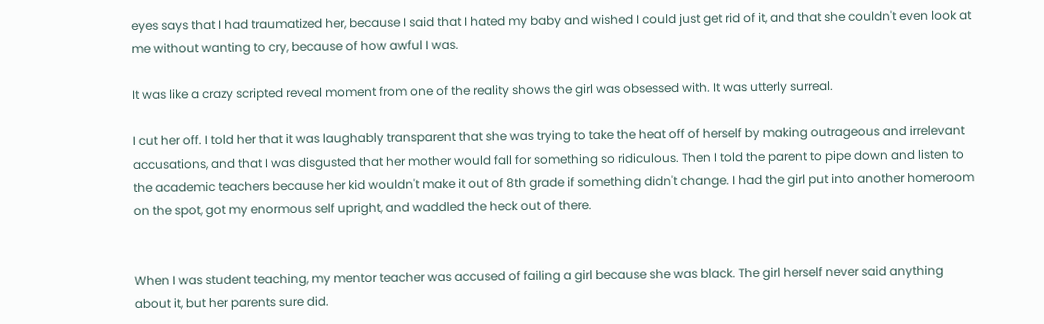eyes says that I had traumatized her, because I said that I hated my baby and wished I could just get rid of it, and that she couldn't even look at me without wanting to cry, because of how awful I was.

It was like a crazy scripted reveal moment from one of the reality shows the girl was obsessed with. It was utterly surreal.

I cut her off. I told her that it was laughably transparent that she was trying to take the heat off of herself by making outrageous and irrelevant accusations, and that I was disgusted that her mother would fall for something so ridiculous. Then I told the parent to pipe down and listen to the academic teachers because her kid wouldn't make it out of 8th grade if something didn't change. I had the girl put into another homeroom on the spot, got my enormous self upright, and waddled the heck out of there.


When I was student teaching, my mentor teacher was accused of failing a girl because she was black. The girl herself never said anything about it, but her parents sure did.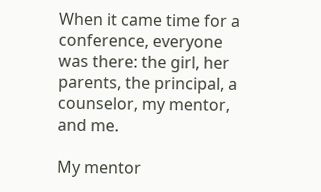When it came time for a conference, everyone was there: the girl, her parents, the principal, a counselor, my mentor, and me.

My mentor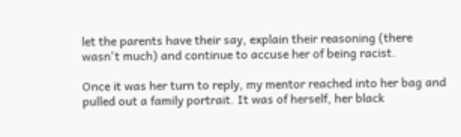let the parents have their say, explain their reasoning (there wasn't much) and continue to accuse her of being racist.

Once it was her turn to reply, my mentor reached into her bag and pulled out a family portrait. It was of herself, her black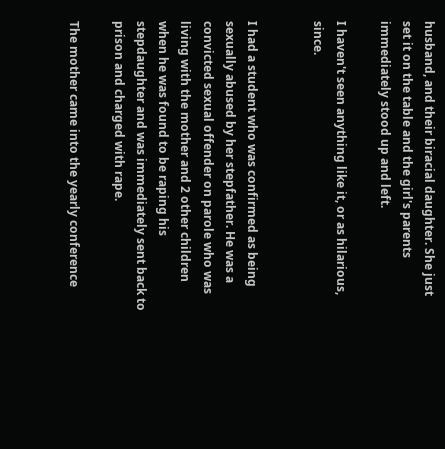husband, and their biracial daughter. She just set it on the table and the girl's parents immediately stood up and left.

I haven't seen anything like it, or as hilarious, since.


I had a student who was confirmed as being sexually abused by her stepfather. He was a convicted sexual offender on parole who was living with the mother and 2 other children when he was found to be raping his stepdaughter and was immediately sent back to prison and charged with rape.

The mother came into the yearly conference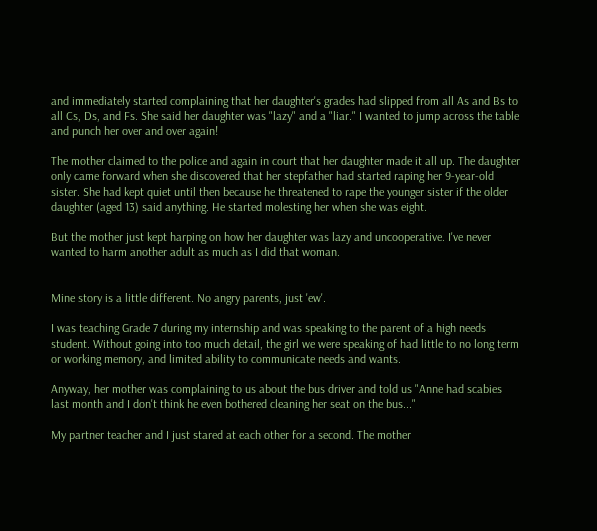and immediately started complaining that her daughter's grades had slipped from all As and Bs to all Cs, Ds, and Fs. She said her daughter was "lazy" and a "liar." I wanted to jump across the table and punch her over and over again!

The mother claimed to the police and again in court that her daughter made it all up. The daughter only came forward when she discovered that her stepfather had started raping her 9-year-old sister. She had kept quiet until then because he threatened to rape the younger sister if the older daughter (aged 13) said anything. He started molesting her when she was eight.

But the mother just kept harping on how her daughter was lazy and uncooperative. I've never wanted to harm another adult as much as I did that woman.


Mine story is a little different. No angry parents, just 'ew'.

I was teaching Grade 7 during my internship and was speaking to the parent of a high needs student. Without going into too much detail, the girl we were speaking of had little to no long term or working memory, and limited ability to communicate needs and wants.

Anyway, her mother was complaining to us about the bus driver and told us "Anne had scabies last month and I don't think he even bothered cleaning her seat on the bus..."

My partner teacher and I just stared at each other for a second. The mother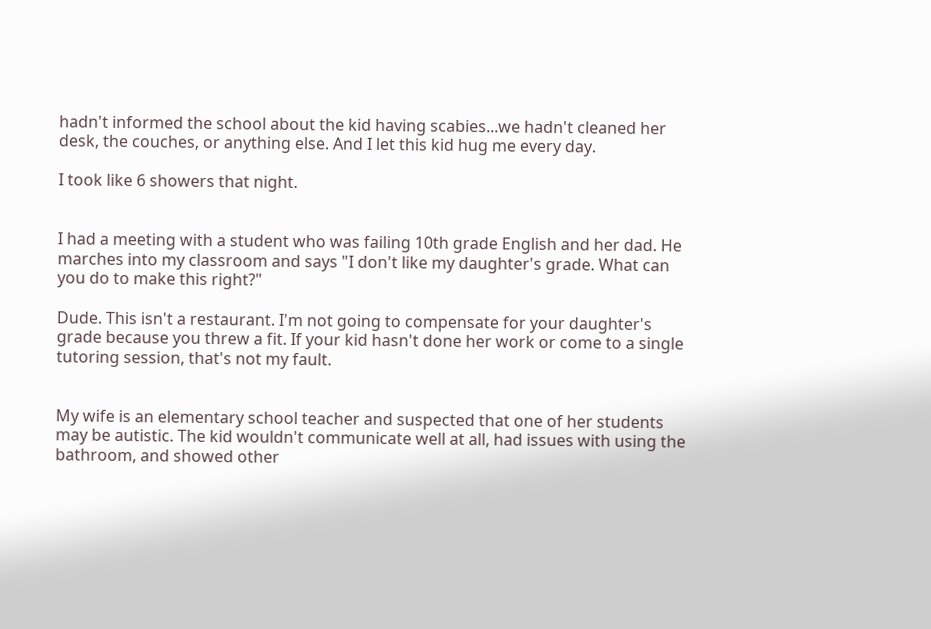hadn't informed the school about the kid having scabies...we hadn't cleaned her desk, the couches, or anything else. And I let this kid hug me every day.

I took like 6 showers that night.


I had a meeting with a student who was failing 10th grade English and her dad. He marches into my classroom and says "I don't like my daughter's grade. What can you do to make this right?"

Dude. This isn't a restaurant. I'm not going to compensate for your daughter's grade because you threw a fit. If your kid hasn't done her work or come to a single tutoring session, that's not my fault.


My wife is an elementary school teacher and suspected that one of her students may be autistic. The kid wouldn't communicate well at all, had issues with using the bathroom, and showed other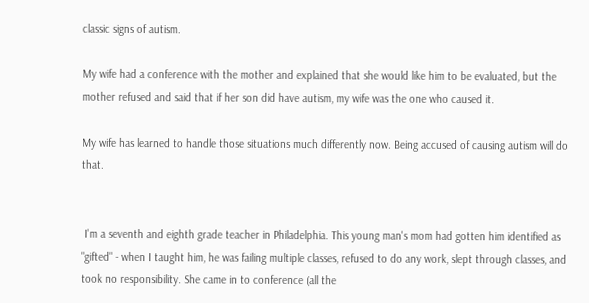classic signs of autism.

My wife had a conference with the mother and explained that she would like him to be evaluated, but the mother refused and said that if her son did have autism, my wife was the one who caused it.

My wife has learned to handle those situations much differently now. Being accused of causing autism will do that.


 I'm a seventh and eighth grade teacher in Philadelphia. This young man's mom had gotten him identified as "gifted" - when I taught him, he was failing multiple classes, refused to do any work, slept through classes, and took no responsibility. She came in to conference (all the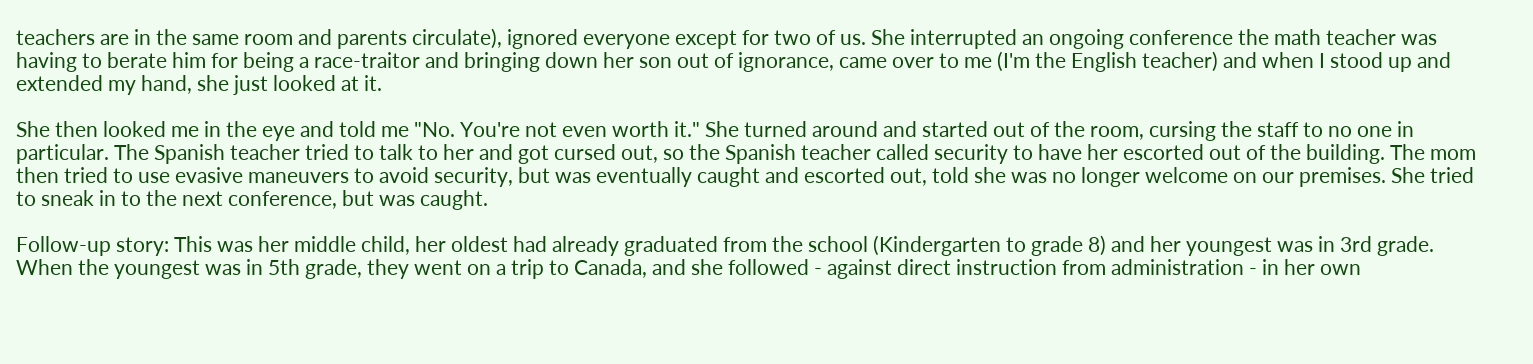teachers are in the same room and parents circulate), ignored everyone except for two of us. She interrupted an ongoing conference the math teacher was having to berate him for being a race-traitor and bringing down her son out of ignorance, came over to me (I'm the English teacher) and when I stood up and extended my hand, she just looked at it.

She then looked me in the eye and told me "No. You're not even worth it." She turned around and started out of the room, cursing the staff to no one in particular. The Spanish teacher tried to talk to her and got cursed out, so the Spanish teacher called security to have her escorted out of the building. The mom then tried to use evasive maneuvers to avoid security, but was eventually caught and escorted out, told she was no longer welcome on our premises. She tried to sneak in to the next conference, but was caught.

Follow-up story: This was her middle child, her oldest had already graduated from the school (Kindergarten to grade 8) and her youngest was in 3rd grade. When the youngest was in 5th grade, they went on a trip to Canada, and she followed - against direct instruction from administration - in her own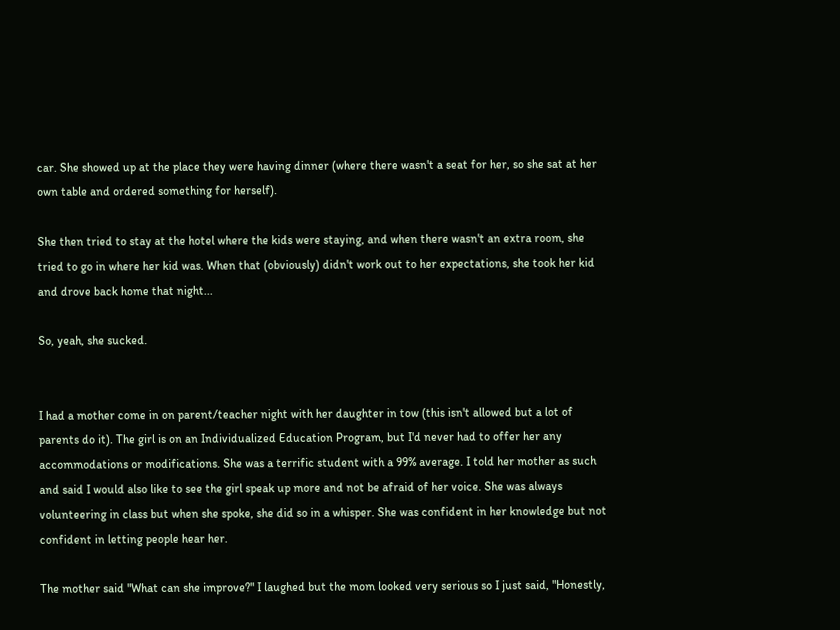car. She showed up at the place they were having dinner (where there wasn't a seat for her, so she sat at her own table and ordered something for herself).

She then tried to stay at the hotel where the kids were staying, and when there wasn't an extra room, she tried to go in where her kid was. When that (obviously) didn't work out to her expectations, she took her kid and drove back home that night...

So, yeah, she sucked.


I had a mother come in on parent/teacher night with her daughter in tow (this isn't allowed but a lot of parents do it). The girl is on an Individualized Education Program, but I'd never had to offer her any accommodations or modifications. She was a terrific student with a 99% average. I told her mother as such and said I would also like to see the girl speak up more and not be afraid of her voice. She was always volunteering in class but when she spoke, she did so in a whisper. She was confident in her knowledge but not confident in letting people hear her.

The mother said "What can she improve?" I laughed but the mom looked very serious so I just said, "Honestly,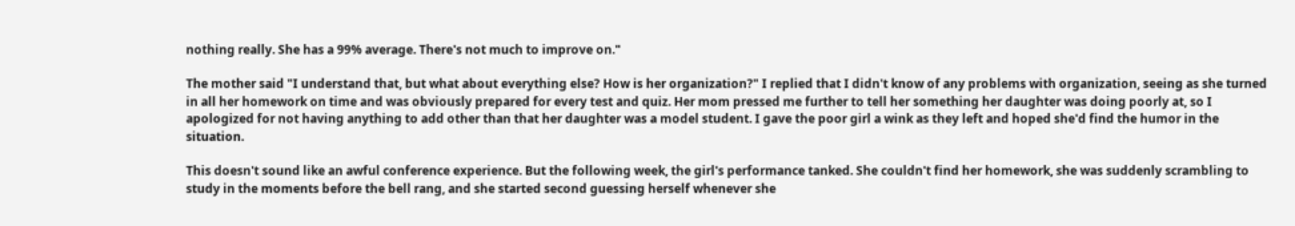nothing really. She has a 99% average. There's not much to improve on."

The mother said "I understand that, but what about everything else? How is her organization?" I replied that I didn't know of any problems with organization, seeing as she turned in all her homework on time and was obviously prepared for every test and quiz. Her mom pressed me further to tell her something her daughter was doing poorly at, so I apologized for not having anything to add other than that her daughter was a model student. I gave the poor girl a wink as they left and hoped she'd find the humor in the situation.

This doesn't sound like an awful conference experience. But the following week, the girl's performance tanked. She couldn't find her homework, she was suddenly scrambling to study in the moments before the bell rang, and she started second guessing herself whenever she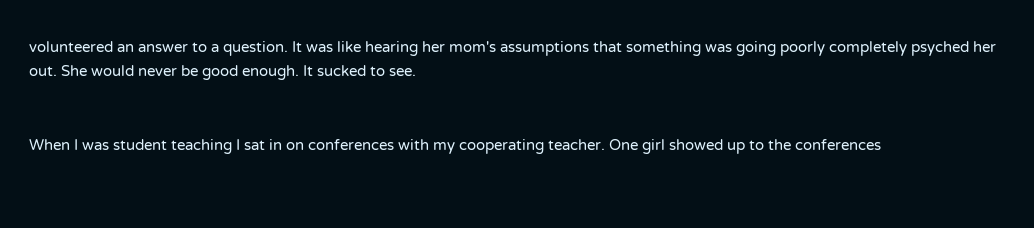volunteered an answer to a question. It was like hearing her mom's assumptions that something was going poorly completely psyched her out. She would never be good enough. It sucked to see.


When I was student teaching I sat in on conferences with my cooperating teacher. One girl showed up to the conferences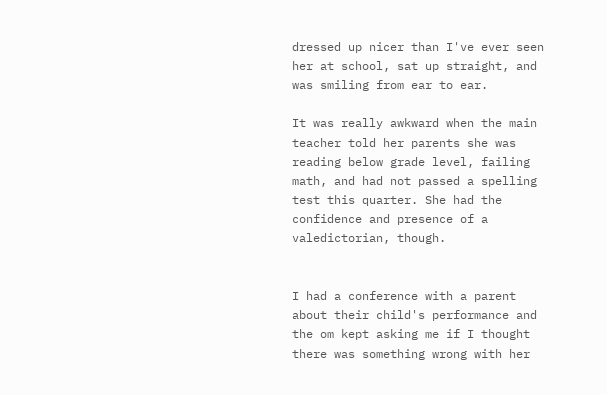dressed up nicer than I've ever seen her at school, sat up straight, and was smiling from ear to ear.

It was really awkward when the main teacher told her parents she was reading below grade level, failing math, and had not passed a spelling test this quarter. She had the confidence and presence of a valedictorian, though.


I had a conference with a parent about their child's performance and the om kept asking me if I thought there was something wrong with her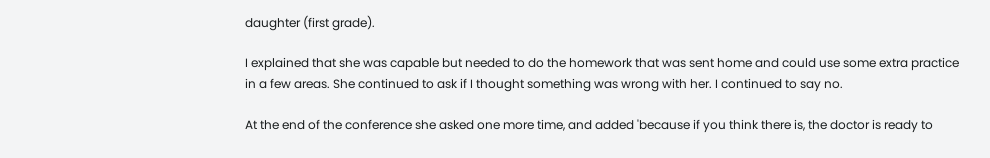daughter (first grade).

I explained that she was capable but needed to do the homework that was sent home and could use some extra practice in a few areas. She continued to ask if I thought something was wrong with her. I continued to say no.

At the end of the conference she asked one more time, and added 'because if you think there is, the doctor is ready to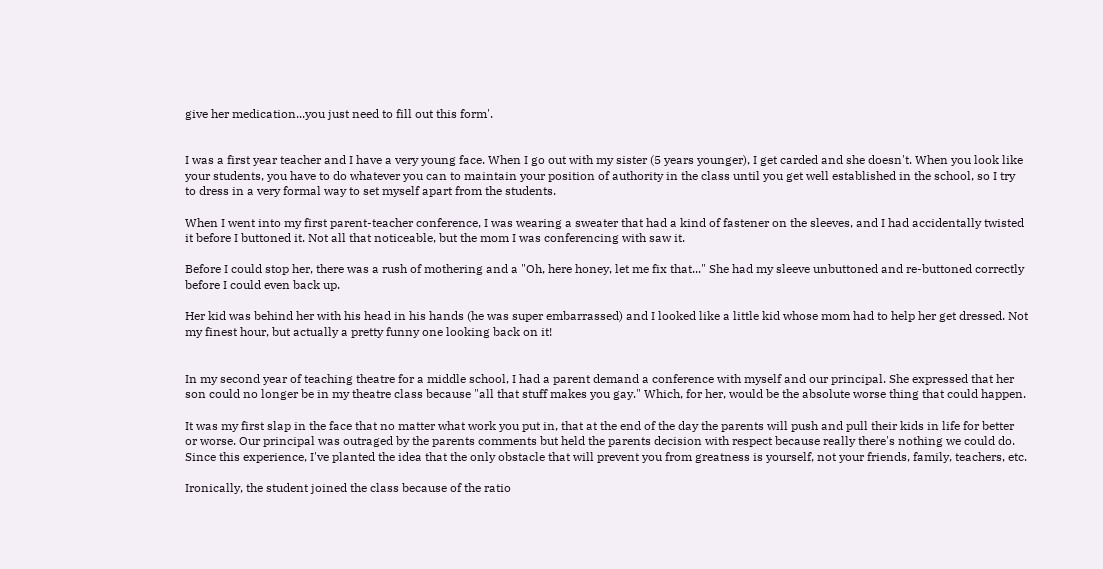give her medication...you just need to fill out this form'.


I was a first year teacher and I have a very young face. When I go out with my sister (5 years younger), I get carded and she doesn't. When you look like your students, you have to do whatever you can to maintain your position of authority in the class until you get well established in the school, so I try to dress in a very formal way to set myself apart from the students.

When I went into my first parent-teacher conference, I was wearing a sweater that had a kind of fastener on the sleeves, and I had accidentally twisted it before I buttoned it. Not all that noticeable, but the mom I was conferencing with saw it.

Before I could stop her, there was a rush of mothering and a "Oh, here honey, let me fix that..." She had my sleeve unbuttoned and re-buttoned correctly before I could even back up.

Her kid was behind her with his head in his hands (he was super embarrassed) and I looked like a little kid whose mom had to help her get dressed. Not my finest hour, but actually a pretty funny one looking back on it!


In my second year of teaching theatre for a middle school, I had a parent demand a conference with myself and our principal. She expressed that her son could no longer be in my theatre class because "all that stuff makes you gay." Which, for her, would be the absolute worse thing that could happen.

It was my first slap in the face that no matter what work you put in, that at the end of the day the parents will push and pull their kids in life for better or worse. Our principal was outraged by the parents comments but held the parents decision with respect because really there's nothing we could do. Since this experience, I've planted the idea that the only obstacle that will prevent you from greatness is yourself, not your friends, family, teachers, etc.

Ironically, the student joined the class because of the ratio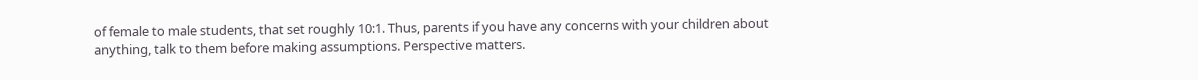of female to male students, that set roughly 10:1. Thus, parents if you have any concerns with your children about anything, talk to them before making assumptions. Perspective matters.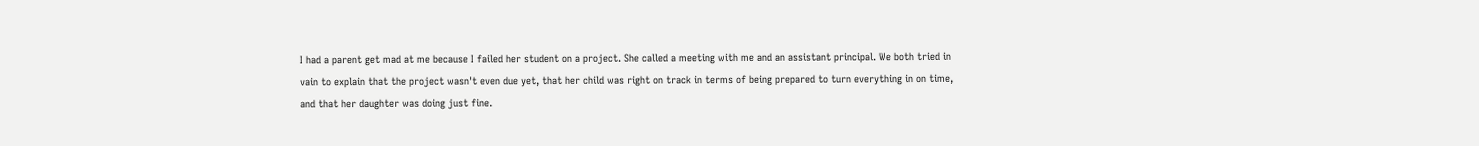I had a parent get mad at me because I failed her student on a project. She called a meeting with me and an assistant principal. We both tried in vain to explain that the project wasn't even due yet, that her child was right on track in terms of being prepared to turn everything in on time, and that her daughter was doing just fine.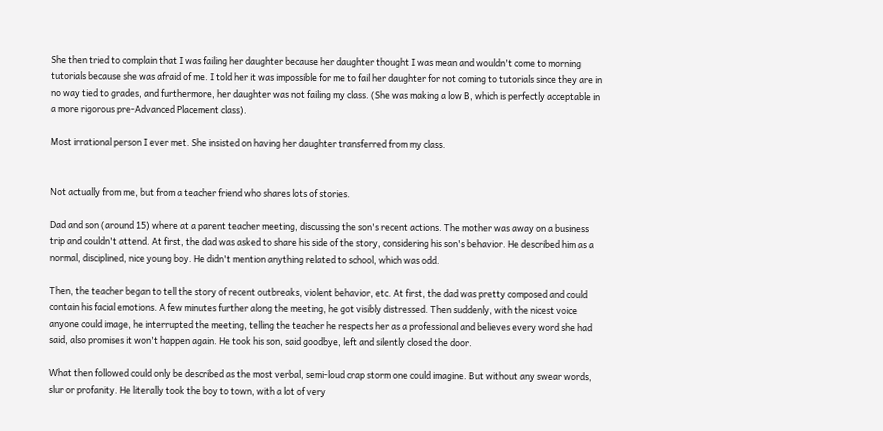She then tried to complain that I was failing her daughter because her daughter thought I was mean and wouldn't come to morning tutorials because she was afraid of me. I told her it was impossible for me to fail her daughter for not coming to tutorials since they are in no way tied to grades, and furthermore, her daughter was not failing my class. (She was making a low B, which is perfectly acceptable in a more rigorous pre-Advanced Placement class).

Most irrational person I ever met. She insisted on having her daughter transferred from my class.


Not actually from me, but from a teacher friend who shares lots of stories.

Dad and son (around 15) where at a parent teacher meeting, discussing the son's recent actions. The mother was away on a business trip and couldn't attend. At first, the dad was asked to share his side of the story, considering his son's behavior. He described him as a normal, disciplined, nice young boy. He didn't mention anything related to school, which was odd.

Then, the teacher began to tell the story of recent outbreaks, violent behavior, etc. At first, the dad was pretty composed and could contain his facial emotions. A few minutes further along the meeting, he got visibly distressed. Then suddenly, with the nicest voice anyone could image, he interrupted the meeting, telling the teacher he respects her as a professional and believes every word she had said, also promises it won't happen again. He took his son, said goodbye, left and silently closed the door.

What then followed could only be described as the most verbal, semi-loud crap storm one could imagine. But without any swear words, slur or profanity. He literally took the boy to town, with a lot of very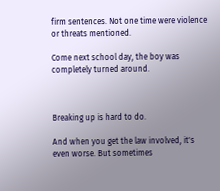firm sentences. Not one time were violence or threats mentioned.

Come next school day, the boy was completely turned around.



Breaking up is hard to do.

And when you get the law involved, it's even worse. But sometimes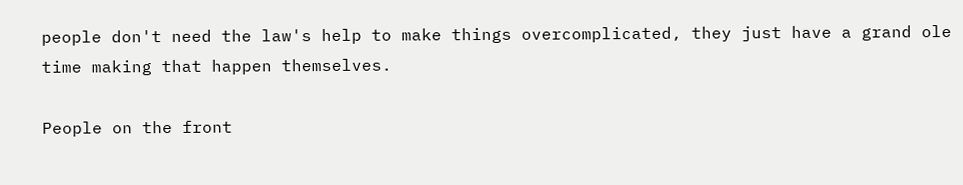people don't need the law's help to make things overcomplicated, they just have a grand ole time making that happen themselves.

People on the front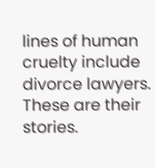lines of human cruelty include divorce lawyers. These are their stories.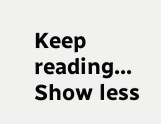Keep reading... Show less